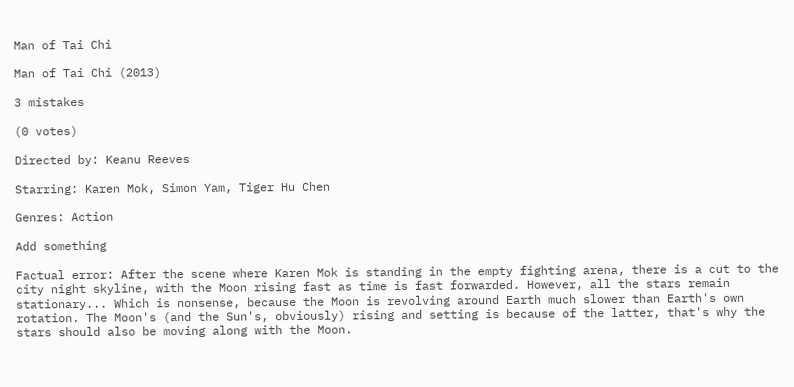Man of Tai Chi

Man of Tai Chi (2013)

3 mistakes

(0 votes)

Directed by: Keanu Reeves

Starring: Karen Mok, Simon Yam, Tiger Hu Chen

Genres: Action

Add something

Factual error: After the scene where Karen Mok is standing in the empty fighting arena, there is a cut to the city night skyline, with the Moon rising fast as time is fast forwarded. However, all the stars remain stationary... Which is nonsense, because the Moon is revolving around Earth much slower than Earth's own rotation. The Moon's (and the Sun's, obviously) rising and setting is because of the latter, that's why the stars should also be moving along with the Moon.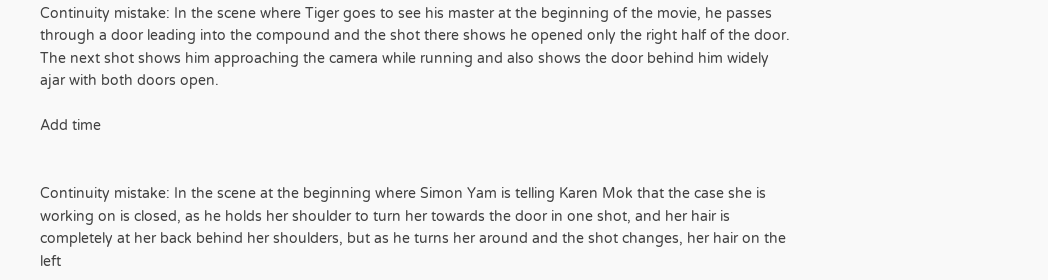Continuity mistake: In the scene where Tiger goes to see his master at the beginning of the movie, he passes through a door leading into the compound and the shot there shows he opened only the right half of the door. The next shot shows him approaching the camera while running and also shows the door behind him widely ajar with both doors open.

Add time


Continuity mistake: In the scene at the beginning where Simon Yam is telling Karen Mok that the case she is working on is closed, as he holds her shoulder to turn her towards the door in one shot, and her hair is completely at her back behind her shoulders, but as he turns her around and the shot changes, her hair on the left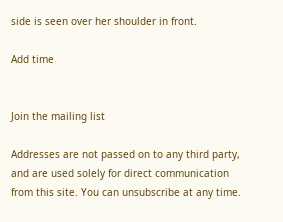side is seen over her shoulder in front.

Add time


Join the mailing list

Addresses are not passed on to any third party, and are used solely for direct communication from this site. You can unsubscribe at any time.